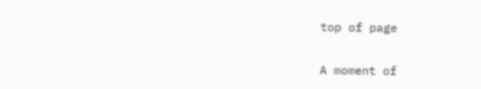top of page

A moment of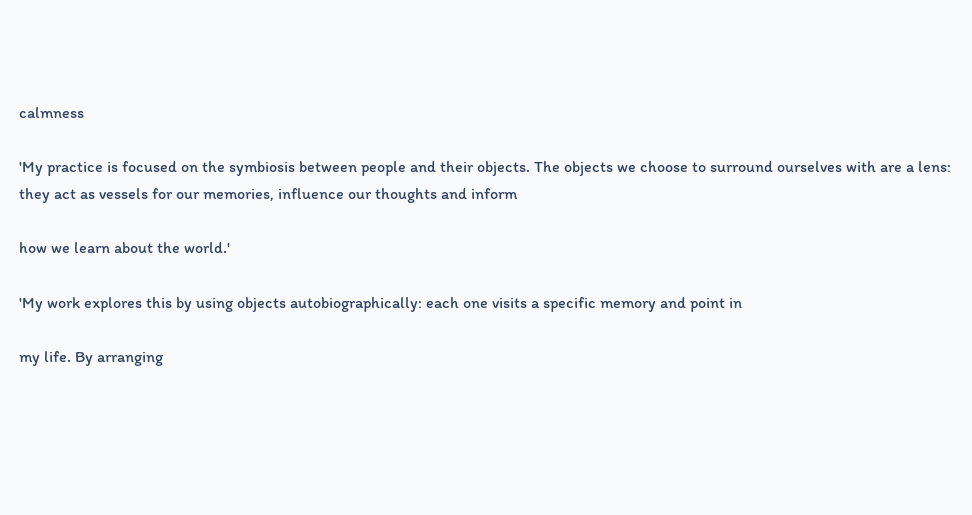calmness

'My practice is focused on the symbiosis between people and their objects. The objects we choose to surround ourselves with are a lens: they act as vessels for our memories, influence our thoughts and inform

how we learn about the world.'

'My work explores this by using objects autobiographically: each one visits a specific memory and point in

my life. By arranging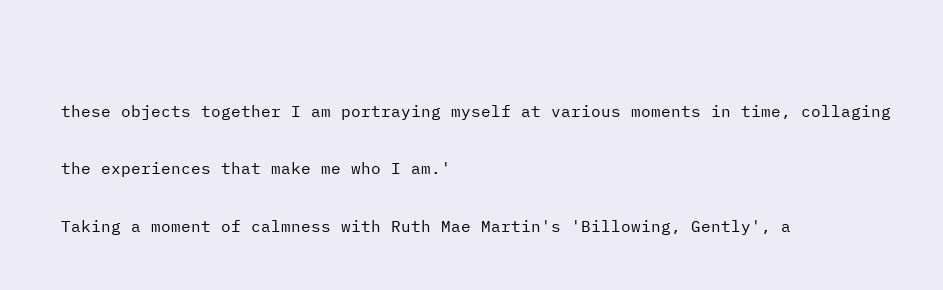these objects together I am portraying myself at various moments in time, collaging

the experiences that make me who I am.'

Taking a moment of calmness with Ruth Mae Martin's 'Billowing, Gently', a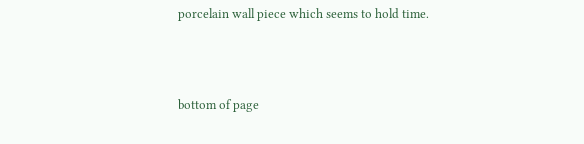porcelain wall piece which seems to hold time.



bottom of page